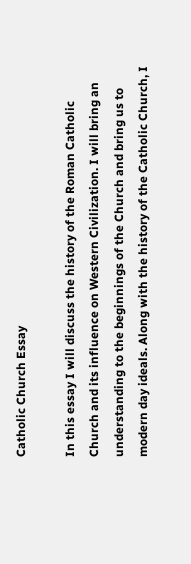Catholic Church Essay

In this essay I will discuss the history of the Roman Catholic Church and its influence on Western Civilization. I will bring an understanding to the beginnings of the Church and bring us to modern day ideals. Along with the history of the Catholic Church, I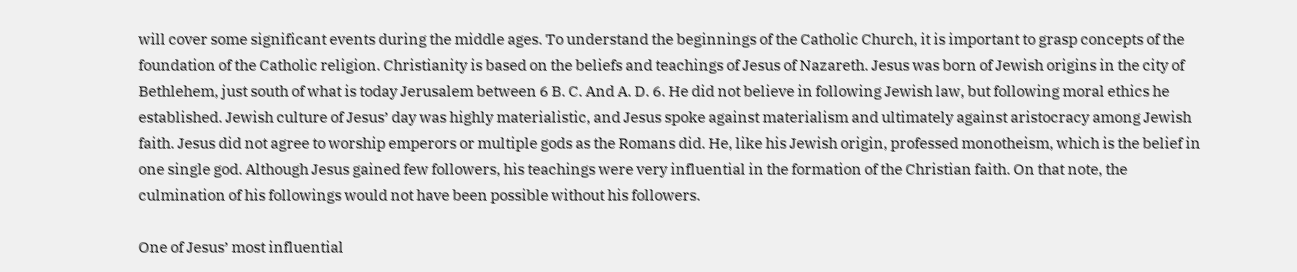will cover some significant events during the middle ages. To understand the beginnings of the Catholic Church, it is important to grasp concepts of the foundation of the Catholic religion. Christianity is based on the beliefs and teachings of Jesus of Nazareth. Jesus was born of Jewish origins in the city of Bethlehem, just south of what is today Jerusalem between 6 B. C. And A. D. 6. He did not believe in following Jewish law, but following moral ethics he established. Jewish culture of Jesus’ day was highly materialistic, and Jesus spoke against materialism and ultimately against aristocracy among Jewish faith. Jesus did not agree to worship emperors or multiple gods as the Romans did. He, like his Jewish origin, professed monotheism, which is the belief in one single god. Although Jesus gained few followers, his teachings were very influential in the formation of the Christian faith. On that note, the culmination of his followings would not have been possible without his followers.

One of Jesus’ most influential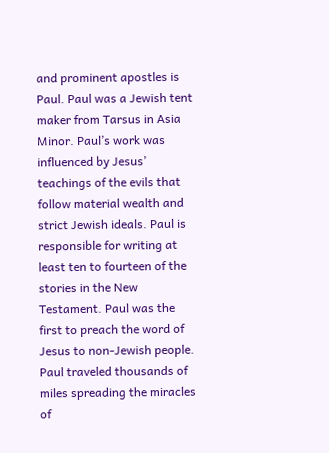and prominent apostles is Paul. Paul was a Jewish tent maker from Tarsus in Asia Minor. Paul’s work was influenced by Jesus’ teachings of the evils that follow material wealth and strict Jewish ideals. Paul is responsible for writing at least ten to fourteen of the stories in the New Testament. Paul was the first to preach the word of Jesus to non-Jewish people. Paul traveled thousands of miles spreading the miracles of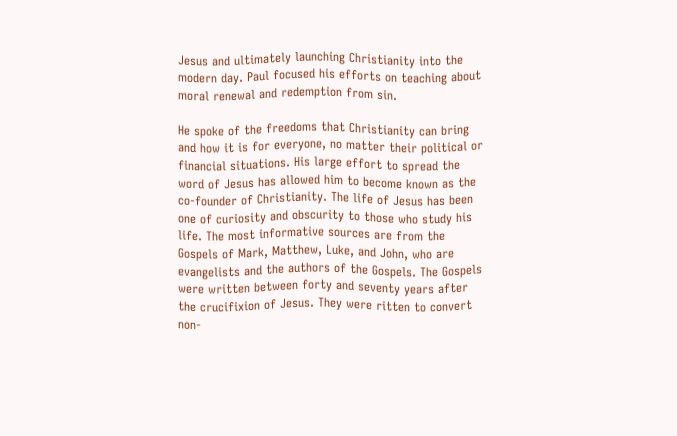Jesus and ultimately launching Christianity into the modern day. Paul focused his efforts on teaching about moral renewal and redemption from sin.

He spoke of the freedoms that Christianity can bring and how it is for everyone, no matter their political or financial situations. His large effort to spread the word of Jesus has allowed him to become known as the co-founder of Christianity. The life of Jesus has been one of curiosity and obscurity to those who study his life. The most informative sources are from the Gospels of Mark, Matthew, Luke, and John, who are evangelists and the authors of the Gospels. The Gospels were written between forty and seventy years after the crucifixion of Jesus. They were ritten to convert non-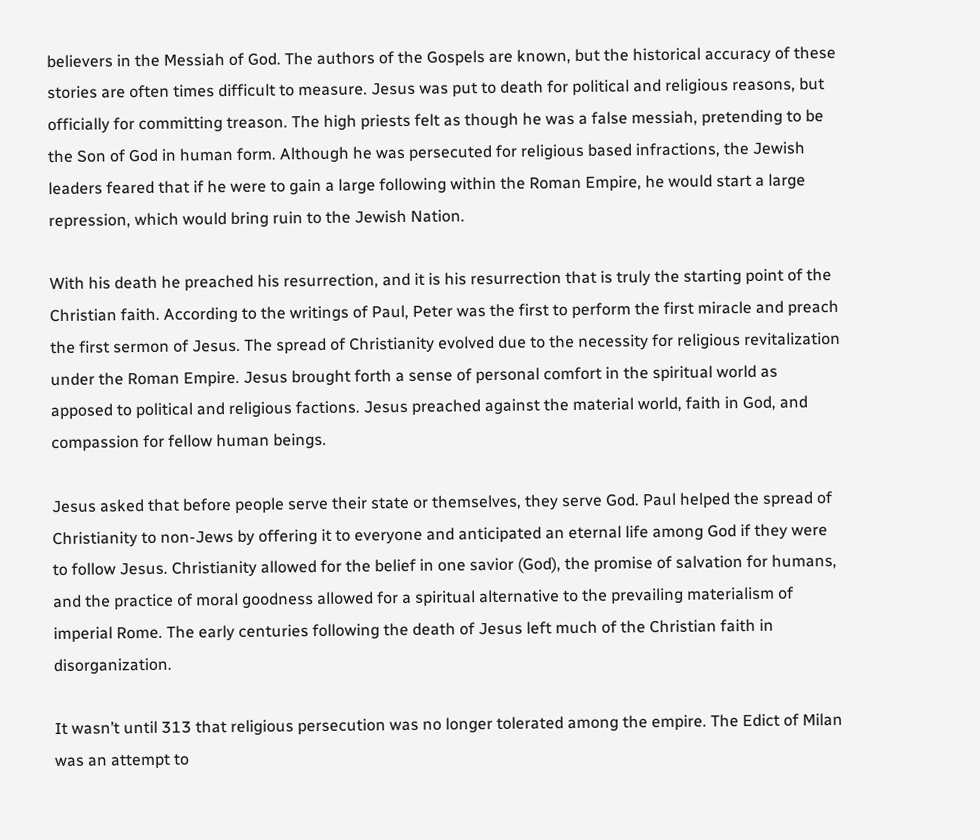believers in the Messiah of God. The authors of the Gospels are known, but the historical accuracy of these stories are often times difficult to measure. Jesus was put to death for political and religious reasons, but officially for committing treason. The high priests felt as though he was a false messiah, pretending to be the Son of God in human form. Although he was persecuted for religious based infractions, the Jewish leaders feared that if he were to gain a large following within the Roman Empire, he would start a large repression, which would bring ruin to the Jewish Nation.

With his death he preached his resurrection, and it is his resurrection that is truly the starting point of the Christian faith. According to the writings of Paul, Peter was the first to perform the first miracle and preach the first sermon of Jesus. The spread of Christianity evolved due to the necessity for religious revitalization under the Roman Empire. Jesus brought forth a sense of personal comfort in the spiritual world as apposed to political and religious factions. Jesus preached against the material world, faith in God, and compassion for fellow human beings.

Jesus asked that before people serve their state or themselves, they serve God. Paul helped the spread of Christianity to non-Jews by offering it to everyone and anticipated an eternal life among God if they were to follow Jesus. Christianity allowed for the belief in one savior (God), the promise of salvation for humans, and the practice of moral goodness allowed for a spiritual alternative to the prevailing materialism of imperial Rome. The early centuries following the death of Jesus left much of the Christian faith in disorganization.

It wasn’t until 313 that religious persecution was no longer tolerated among the empire. The Edict of Milan was an attempt to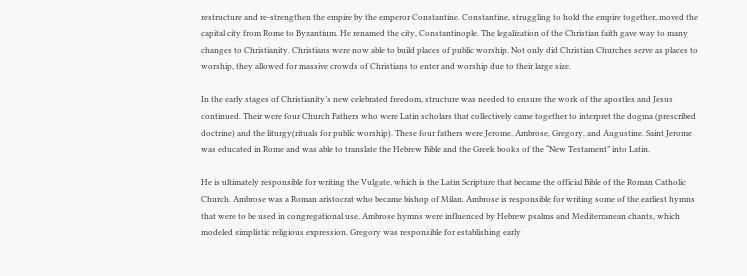restructure and re-strengthen the empire by the emperor Constantine. Constantine, struggling to hold the empire together, moved the capital city from Rome to Byzantium. He renamed the city, Constantinople. The legalization of the Christian faith gave way to many changes to Christianity. Christians were now able to build places of public worship. Not only did Christian Churches serve as places to worship, they allowed for massive crowds of Christians to enter and worship due to their large size.

In the early stages of Christianity’s new celebrated freedom, structure was needed to ensure the work of the apostles and Jesus continued. Their were four Church Fathers who were Latin scholars that collectively came together to interpret the dogma (prescribed doctrine) and the liturgy(rituals for public worship). These four fathers were Jerome, Ambrose, Gregory, and Augustine. Saint Jerome was educated in Rome and was able to translate the Hebrew Bible and the Greek books of the “New Testament” into Latin.

He is ultimately responsible for writing the Vulgate, which is the Latin Scripture that became the official Bible of the Roman Catholic Church. Ambrose was a Roman aristocrat who became bishop of Milan. Ambrose is responsible for writing some of the earliest hymns that were to be used in congregational use. Ambrose hymns were influenced by Hebrew psalms and Mediterranean chants, which modeled simplistic religious expression. Gregory was responsible for establishing early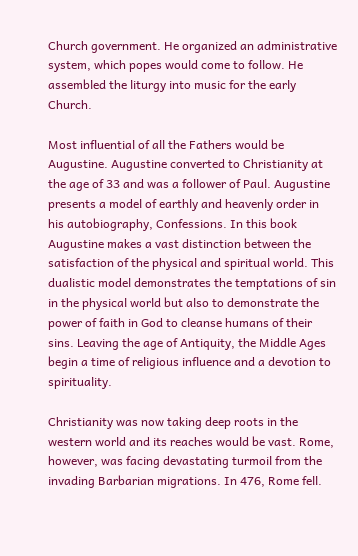Church government. He organized an administrative system, which popes would come to follow. He assembled the liturgy into music for the early Church.

Most influential of all the Fathers would be Augustine. Augustine converted to Christianity at the age of 33 and was a follower of Paul. Augustine presents a model of earthly and heavenly order in his autobiography, Confessions. In this book Augustine makes a vast distinction between the satisfaction of the physical and spiritual world. This dualistic model demonstrates the temptations of sin in the physical world but also to demonstrate the power of faith in God to cleanse humans of their sins. Leaving the age of Antiquity, the Middle Ages begin a time of religious influence and a devotion to spirituality.

Christianity was now taking deep roots in the western world and its reaches would be vast. Rome, however, was facing devastating turmoil from the invading Barbarian migrations. In 476, Rome fell.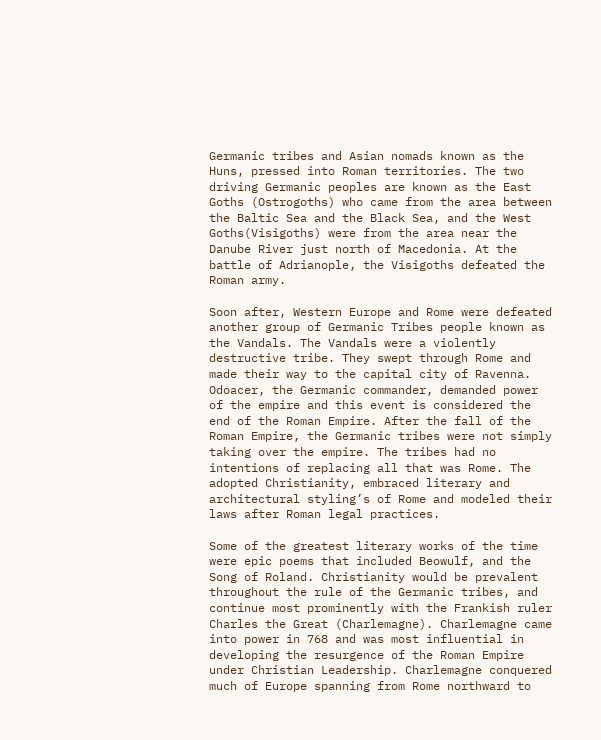Germanic tribes and Asian nomads known as the Huns, pressed into Roman territories. The two driving Germanic peoples are known as the East Goths (Ostrogoths) who came from the area between the Baltic Sea and the Black Sea, and the West Goths(Visigoths) were from the area near the Danube River just north of Macedonia. At the battle of Adrianople, the Visigoths defeated the Roman army.

Soon after, Western Europe and Rome were defeated another group of Germanic Tribes people known as the Vandals. The Vandals were a violently destructive tribe. They swept through Rome and made their way to the capital city of Ravenna. Odoacer, the Germanic commander, demanded power of the empire and this event is considered the end of the Roman Empire. After the fall of the Roman Empire, the Germanic tribes were not simply taking over the empire. The tribes had no intentions of replacing all that was Rome. The adopted Christianity, embraced literary and architectural styling’s of Rome and modeled their laws after Roman legal practices.

Some of the greatest literary works of the time were epic poems that included Beowulf, and the Song of Roland. Christianity would be prevalent throughout the rule of the Germanic tribes, and continue most prominently with the Frankish ruler Charles the Great (Charlemagne). Charlemagne came into power in 768 and was most influential in developing the resurgence of the Roman Empire under Christian Leadership. Charlemagne conquered much of Europe spanning from Rome northward to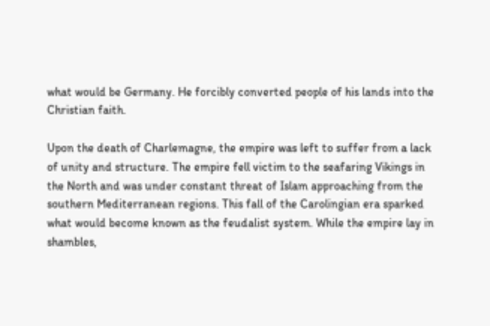what would be Germany. He forcibly converted people of his lands into the Christian faith.

Upon the death of Charlemagne, the empire was left to suffer from a lack of unity and structure. The empire fell victim to the seafaring Vikings in the North and was under constant threat of Islam approaching from the southern Mediterranean regions. This fall of the Carolingian era sparked what would become known as the feudalist system. While the empire lay in shambles,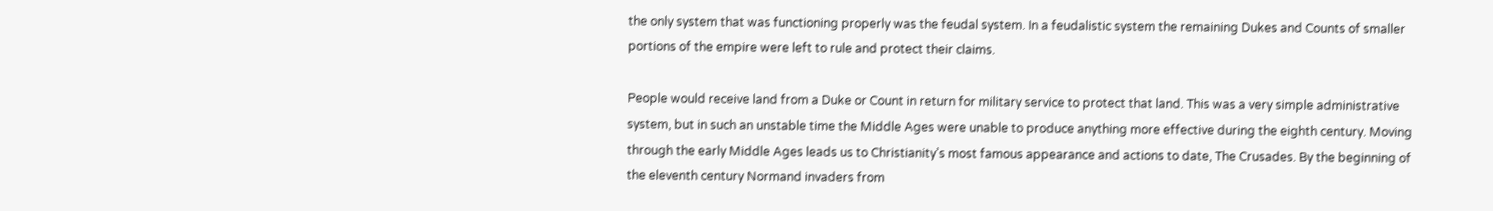the only system that was functioning properly was the feudal system. In a feudalistic system the remaining Dukes and Counts of smaller portions of the empire were left to rule and protect their claims.

People would receive land from a Duke or Count in return for military service to protect that land. This was a very simple administrative system, but in such an unstable time the Middle Ages were unable to produce anything more effective during the eighth century. Moving through the early Middle Ages leads us to Christianity’s most famous appearance and actions to date, The Crusades. By the beginning of the eleventh century Normand invaders from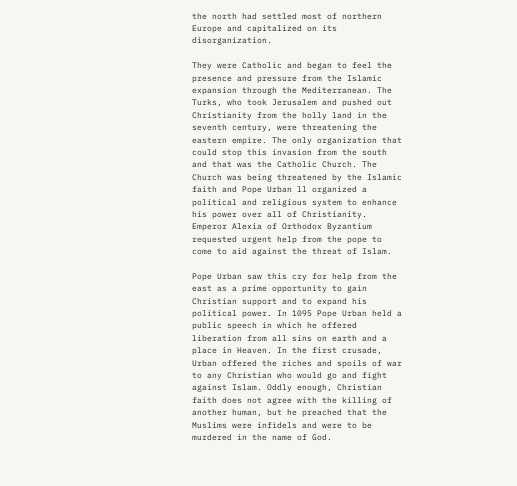the north had settled most of northern Europe and capitalized on its disorganization.

They were Catholic and began to feel the presence and pressure from the Islamic expansion through the Mediterranean. The Turks, who took Jerusalem and pushed out Christianity from the holly land in the seventh century, were threatening the eastern empire. The only organization that could stop this invasion from the south and that was the Catholic Church. The Church was being threatened by the Islamic faith and Pope Urban ll organized a political and religious system to enhance his power over all of Christianity. Emperor Alexia of Orthodox Byzantium requested urgent help from the pope to come to aid against the threat of Islam.

Pope Urban saw this cry for help from the east as a prime opportunity to gain Christian support and to expand his political power. In 1095 Pope Urban held a public speech in which he offered liberation from all sins on earth and a place in Heaven. In the first crusade, Urban offered the riches and spoils of war to any Christian who would go and fight against Islam. Oddly enough, Christian faith does not agree with the killing of another human, but he preached that the Muslims were infidels and were to be murdered in the name of God.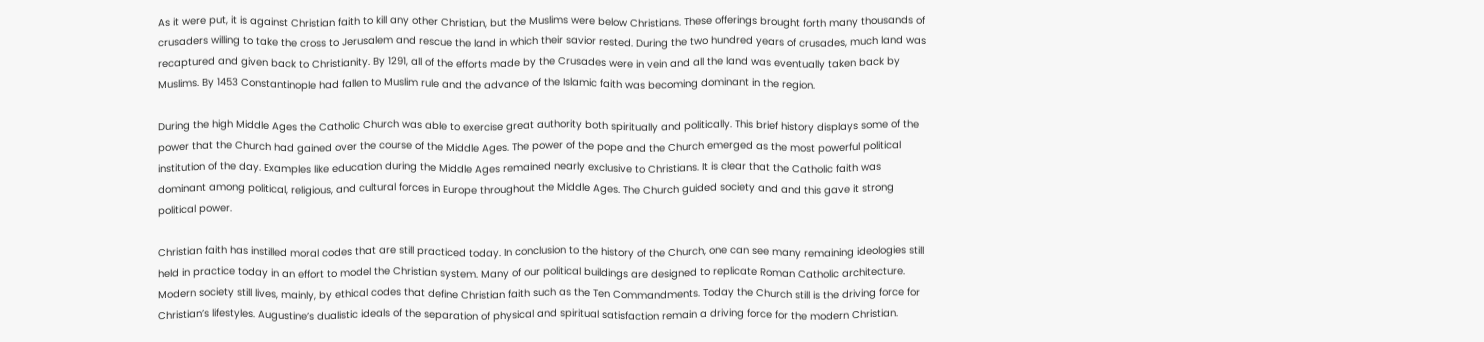As it were put, it is against Christian faith to kill any other Christian, but the Muslims were below Christians. These offerings brought forth many thousands of crusaders willing to take the cross to Jerusalem and rescue the land in which their savior rested. During the two hundred years of crusades, much land was recaptured and given back to Christianity. By 1291, all of the efforts made by the Crusades were in vein and all the land was eventually taken back by Muslims. By 1453 Constantinople had fallen to Muslim rule and the advance of the Islamic faith was becoming dominant in the region.

During the high Middle Ages the Catholic Church was able to exercise great authority both spiritually and politically. This brief history displays some of the power that the Church had gained over the course of the Middle Ages. The power of the pope and the Church emerged as the most powerful political institution of the day. Examples like education during the Middle Ages remained nearly exclusive to Christians. It is clear that the Catholic faith was dominant among political, religious, and cultural forces in Europe throughout the Middle Ages. The Church guided society and and this gave it strong political power.

Christian faith has instilled moral codes that are still practiced today. In conclusion to the history of the Church, one can see many remaining ideologies still held in practice today in an effort to model the Christian system. Many of our political buildings are designed to replicate Roman Catholic architecture. Modern society still lives, mainly, by ethical codes that define Christian faith such as the Ten Commandments. Today the Church still is the driving force for Christian’s lifestyles. Augustine’s dualistic ideals of the separation of physical and spiritual satisfaction remain a driving force for the modern Christian.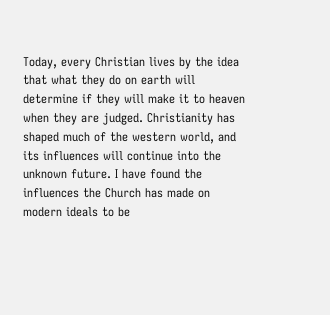Today, every Christian lives by the idea that what they do on earth will determine if they will make it to heaven when they are judged. Christianity has shaped much of the western world, and its influences will continue into the unknown future. I have found the influences the Church has made on modern ideals to be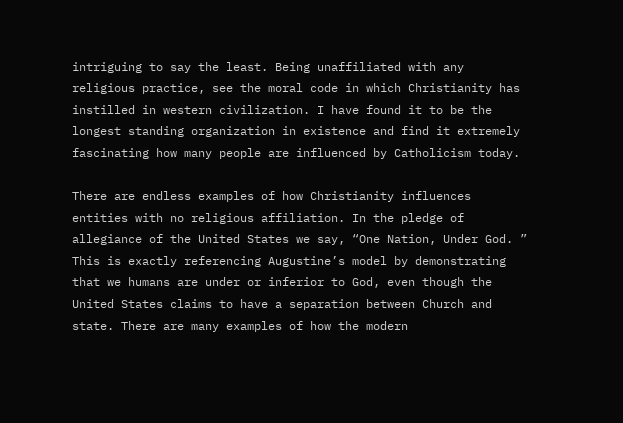intriguing to say the least. Being unaffiliated with any religious practice, see the moral code in which Christianity has instilled in western civilization. I have found it to be the longest standing organization in existence and find it extremely fascinating how many people are influenced by Catholicism today.

There are endless examples of how Christianity influences entities with no religious affiliation. In the pledge of allegiance of the United States we say, “One Nation, Under God. ” This is exactly referencing Augustine’s model by demonstrating that we humans are under or inferior to God, even though the United States claims to have a separation between Church and state. There are many examples of how the modern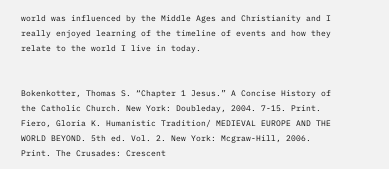world was influenced by the Middle Ages and Christianity and I really enjoyed learning of the timeline of events and how they relate to the world I live in today.


Bokenkotter, Thomas S. “Chapter 1 Jesus.” A Concise History of the Catholic Church. New York: Doubleday, 2004. 7-15. Print. Fiero, Gloria K. Humanistic Tradition/ MEDIEVAL EUROPE AND THE WORLD BEYOND. 5th ed. Vol. 2. New York: Mcgraw-Hill, 2006. Print. The Crusades: Crescent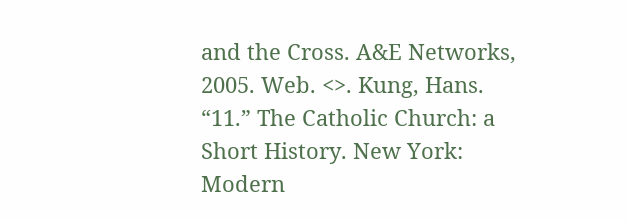and the Cross. A&E Networks, 2005. Web. <>. Kung, Hans. “11.” The Catholic Church: a Short History. New York: Modern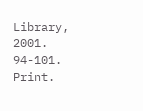Library, 2001. 94-101. Print.